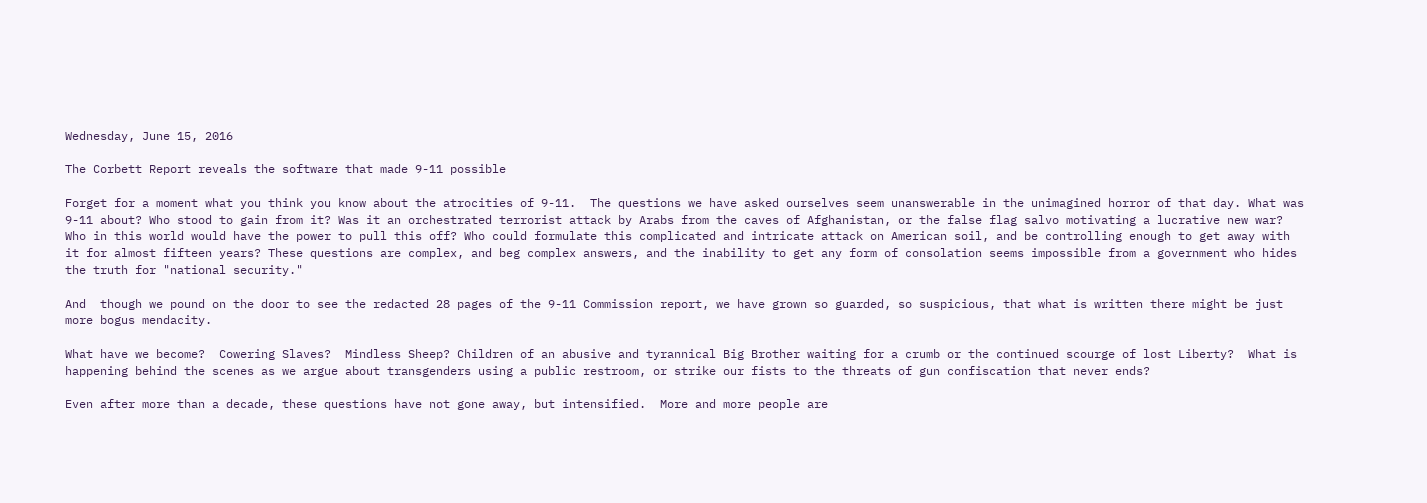Wednesday, June 15, 2016

The Corbett Report reveals the software that made 9-11 possible

Forget for a moment what you think you know about the atrocities of 9-11.  The questions we have asked ourselves seem unanswerable in the unimagined horror of that day. What was 9-11 about? Who stood to gain from it? Was it an orchestrated terrorist attack by Arabs from the caves of Afghanistan, or the false flag salvo motivating a lucrative new war?  Who in this world would have the power to pull this off? Who could formulate this complicated and intricate attack on American soil, and be controlling enough to get away with it for almost fifteen years? These questions are complex, and beg complex answers, and the inability to get any form of consolation seems impossible from a government who hides the truth for "national security."

And  though we pound on the door to see the redacted 28 pages of the 9-11 Commission report, we have grown so guarded, so suspicious, that what is written there might be just more bogus mendacity.

What have we become?  Cowering Slaves?  Mindless Sheep? Children of an abusive and tyrannical Big Brother waiting for a crumb or the continued scourge of lost Liberty?  What is happening behind the scenes as we argue about transgenders using a public restroom, or strike our fists to the threats of gun confiscation that never ends?

Even after more than a decade, these questions have not gone away, but intensified.  More and more people are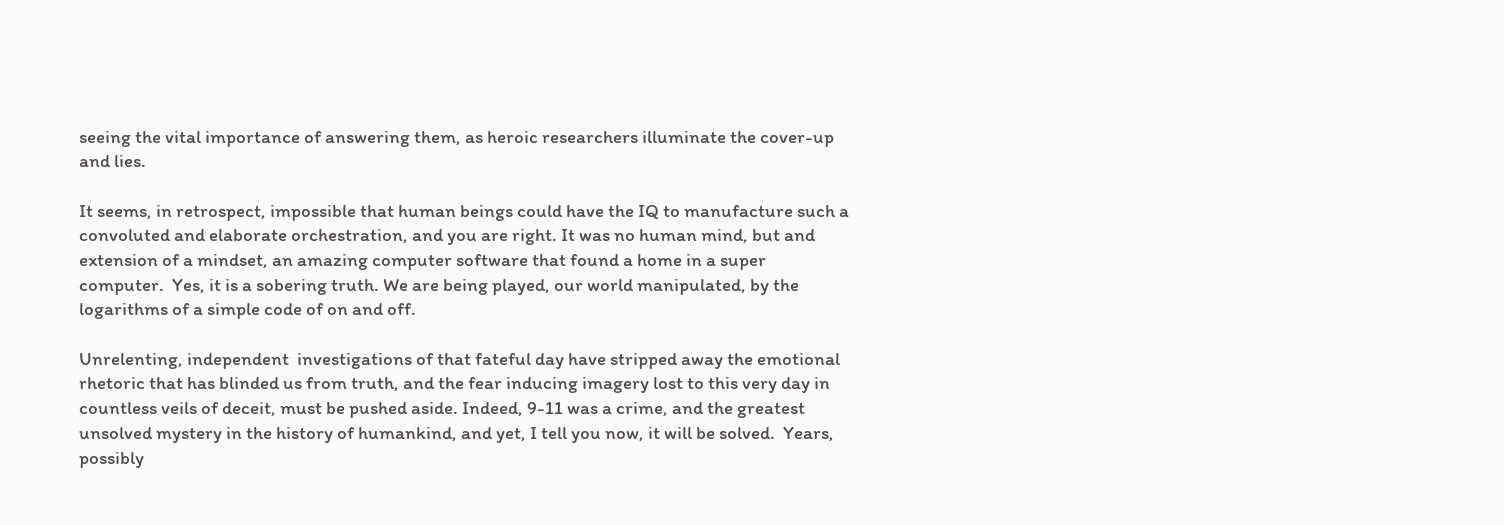seeing the vital importance of answering them, as heroic researchers illuminate the cover-up and lies.

It seems, in retrospect, impossible that human beings could have the IQ to manufacture such a convoluted and elaborate orchestration, and you are right. It was no human mind, but and extension of a mindset, an amazing computer software that found a home in a super computer.  Yes, it is a sobering truth. We are being played, our world manipulated, by the logarithms of a simple code of on and off.

Unrelenting, independent  investigations of that fateful day have stripped away the emotional rhetoric that has blinded us from truth, and the fear inducing imagery lost to this very day in countless veils of deceit, must be pushed aside. Indeed, 9-11 was a crime, and the greatest unsolved mystery in the history of humankind, and yet, I tell you now, it will be solved.  Years, possibly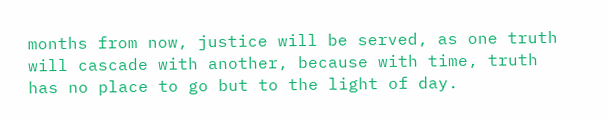months from now, justice will be served, as one truth will cascade with another, because with time, truth has no place to go but to the light of day.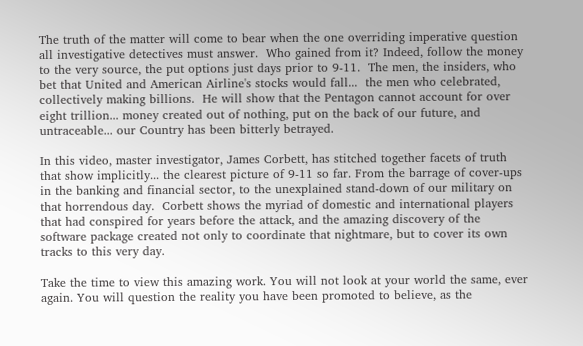The truth of the matter will come to bear when the one overriding imperative question all investigative detectives must answer.  Who gained from it? Indeed, follow the money to the very source, the put options just days prior to 9-11.  The men, the insiders, who bet that United and American Airline's stocks would fall...  the men who celebrated, collectively making billions.  He will show that the Pentagon cannot account for over eight trillion... money created out of nothing, put on the back of our future, and untraceable... our Country has been bitterly betrayed.

In this video, master investigator, James Corbett, has stitched together facets of truth that show implicitly... the clearest picture of 9-11 so far. From the barrage of cover-ups in the banking and financial sector, to the unexplained stand-down of our military on that horrendous day.  Corbett shows the myriad of domestic and international players that had conspired for years before the attack, and the amazing discovery of the software package created not only to coordinate that nightmare, but to cover its own tracks to this very day.

Take the time to view this amazing work. You will not look at your world the same, ever again. You will question the reality you have been promoted to believe, as the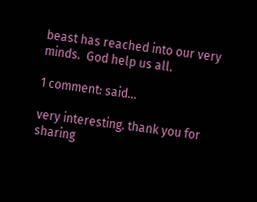beast has reached into our very minds.  God help us all.

1 comment: said...

very interesting. thank you for sharing